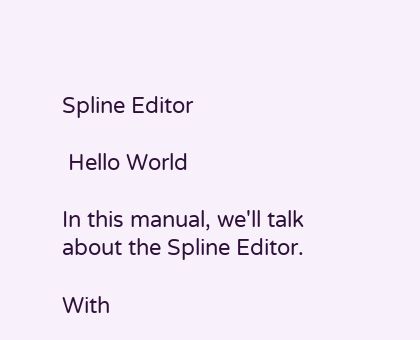Spline Editor

 Hello World

In this manual, we'll talk about the Spline Editor.

With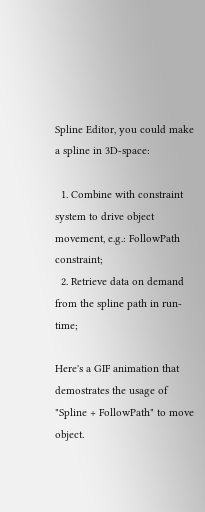Spline Editor, you could make a spline in 3D-space:

  1. Combine with constraint system to drive object movement, e.g.: FollowPath constraint;
  2. Retrieve data on demand from the spline path in run-time;

Here's a GIF animation that demostrates the usage of "Spline + FollowPath" to move object.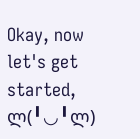Okay, now let's get started, ლ(╹◡╹ლ)